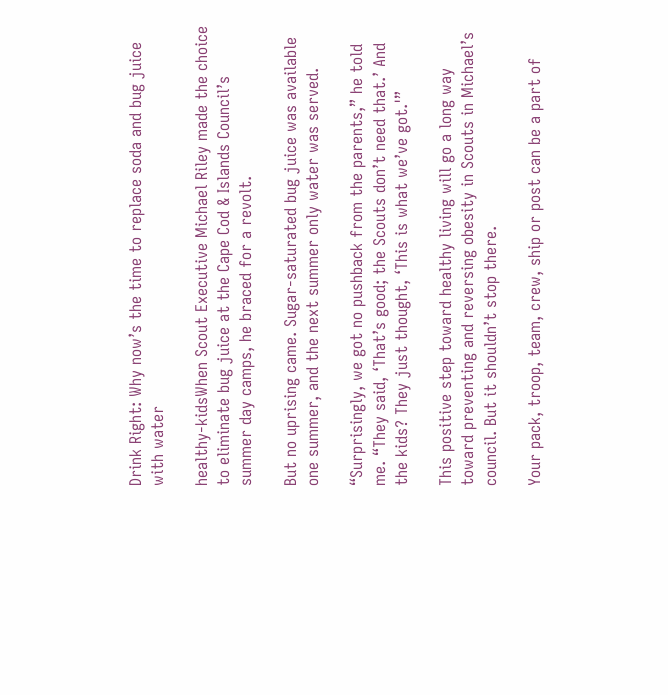Drink Right: Why now’s the time to replace soda and bug juice with water

healthy-kidsWhen Scout Executive Michael Riley made the choice to eliminate bug juice at the Cape Cod & Islands Council’s summer day camps, he braced for a revolt.

But no uprising came. Sugar-saturated bug juice was available one summer, and the next summer only water was served.

“Surprisingly, we got no pushback from the parents,” he told me. “They said, ‘That’s good; the Scouts don’t need that.’ And the kids? They just thought, ‘This is what we’ve got.'”

This positive step toward healthy living will go a long way toward preventing and reversing obesity in Scouts in Michael’s council. But it shouldn’t stop there.

Your pack, troop, team, crew, ship or post can be a part of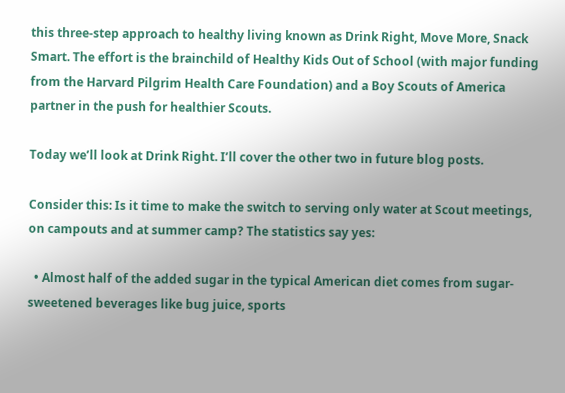this three-step approach to healthy living known as Drink Right, Move More, Snack Smart. The effort is the brainchild of Healthy Kids Out of School (with major funding from the Harvard Pilgrim Health Care Foundation) and a Boy Scouts of America partner in the push for healthier Scouts.

Today we’ll look at Drink Right. I’ll cover the other two in future blog posts.

Consider this: Is it time to make the switch to serving only water at Scout meetings, on campouts and at summer camp? The statistics say yes:

  • Almost half of the added sugar in the typical American diet comes from sugar-sweetened beverages like bug juice, sports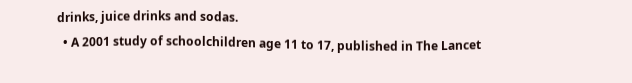drinks, juice drinks and sodas.
  • A 2001 study of schoolchildren age 11 to 17, published in The Lancet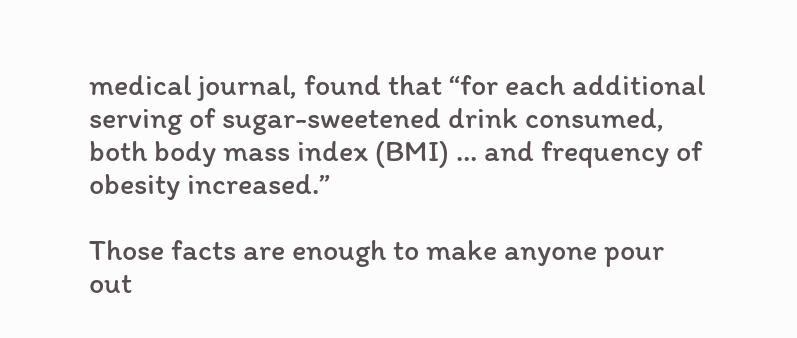medical journal, found that “for each additional serving of sugar-sweetened drink consumed, both body mass index (BMI) … and frequency of obesity increased.”

Those facts are enough to make anyone pour out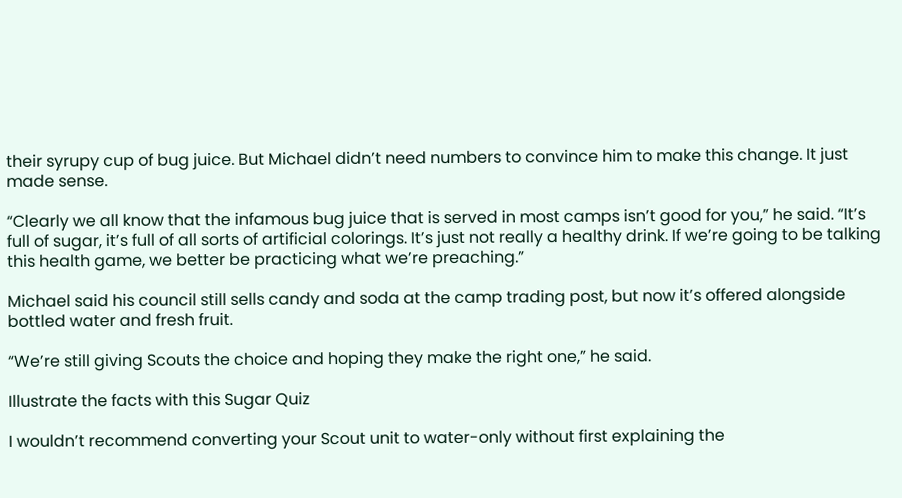their syrupy cup of bug juice. But Michael didn’t need numbers to convince him to make this change. It just made sense.

“Clearly we all know that the infamous bug juice that is served in most camps isn’t good for you,” he said. “It’s full of sugar, it’s full of all sorts of artificial colorings. It’s just not really a healthy drink. If we’re going to be talking this health game, we better be practicing what we’re preaching.”

Michael said his council still sells candy and soda at the camp trading post, but now it’s offered alongside bottled water and fresh fruit.

“We’re still giving Scouts the choice and hoping they make the right one,” he said.

Illustrate the facts with this Sugar Quiz

I wouldn’t recommend converting your Scout unit to water-only without first explaining the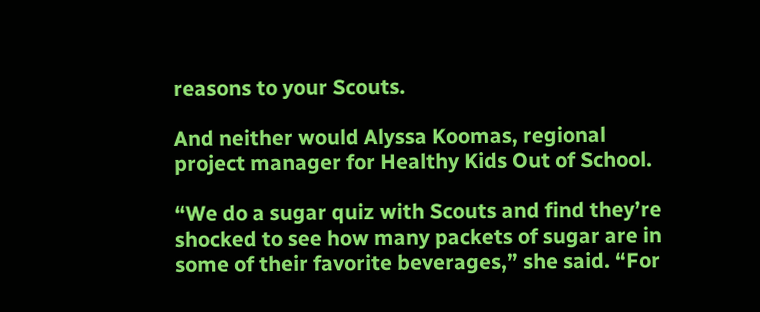reasons to your Scouts.

And neither would Alyssa Koomas, regional project manager for Healthy Kids Out of School.

“We do a sugar quiz with Scouts and find they’re shocked to see how many packets of sugar are in some of their favorite beverages,” she said. “For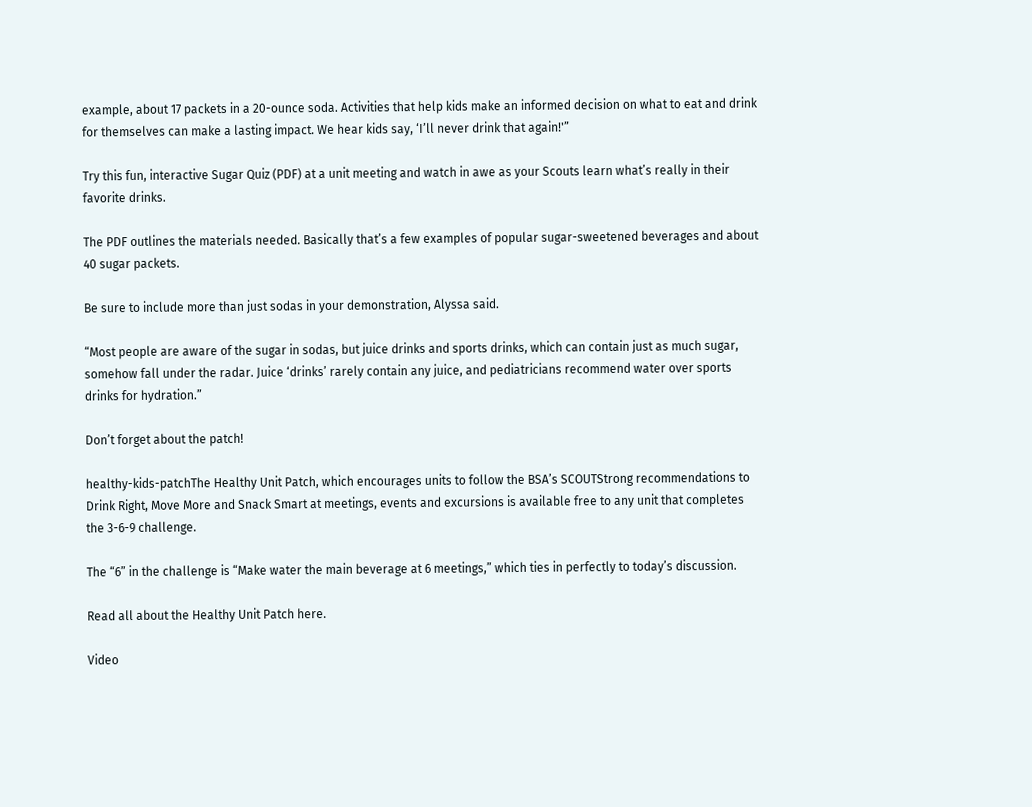example, about 17 packets in a 20-ounce soda. Activities that help kids make an informed decision on what to eat and drink for themselves can make a lasting impact. We hear kids say, ‘I’ll never drink that again!'”

Try this fun, interactive Sugar Quiz (PDF) at a unit meeting and watch in awe as your Scouts learn what’s really in their favorite drinks.

The PDF outlines the materials needed. Basically that’s a few examples of popular sugar-sweetened beverages and about 40 sugar packets.

Be sure to include more than just sodas in your demonstration, Alyssa said.

“Most people are aware of the sugar in sodas, but juice drinks and sports drinks, which can contain just as much sugar, somehow fall under the radar. Juice ‘drinks’ rarely contain any juice, and pediatricians recommend water over sports drinks for hydration.”

Don’t forget about the patch!

healthy-kids-patchThe Healthy Unit Patch, which encourages units to follow the BSA’s SCOUTStrong recommendations to Drink Right, Move More and Snack Smart at meetings, events and excursions is available free to any unit that completes the 3-6-9 challenge.

The “6” in the challenge is “Make water the main beverage at 6 meetings,” which ties in perfectly to today’s discussion.

Read all about the Healthy Unit Patch here.

Video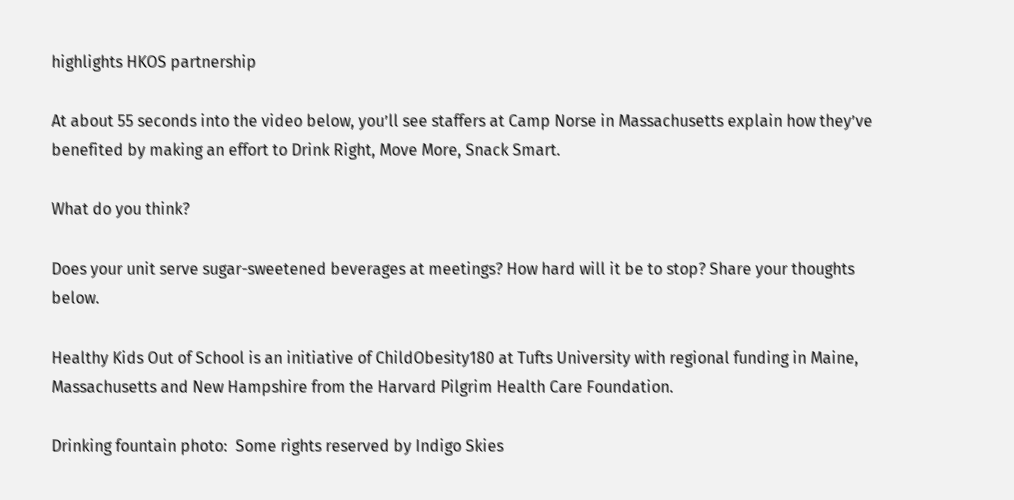highlights HKOS partnership

At about 55 seconds into the video below, you’ll see staffers at Camp Norse in Massachusetts explain how they’ve benefited by making an effort to Drink Right, Move More, Snack Smart.

What do you think?

Does your unit serve sugar-sweetened beverages at meetings? How hard will it be to stop? Share your thoughts below.

Healthy Kids Out of School is an initiative of ChildObesity180 at Tufts University with regional funding in Maine, Massachusetts and New Hampshire from the Harvard Pilgrim Health Care Foundation.

Drinking fountain photo:  Some rights reserved by Indigo Skies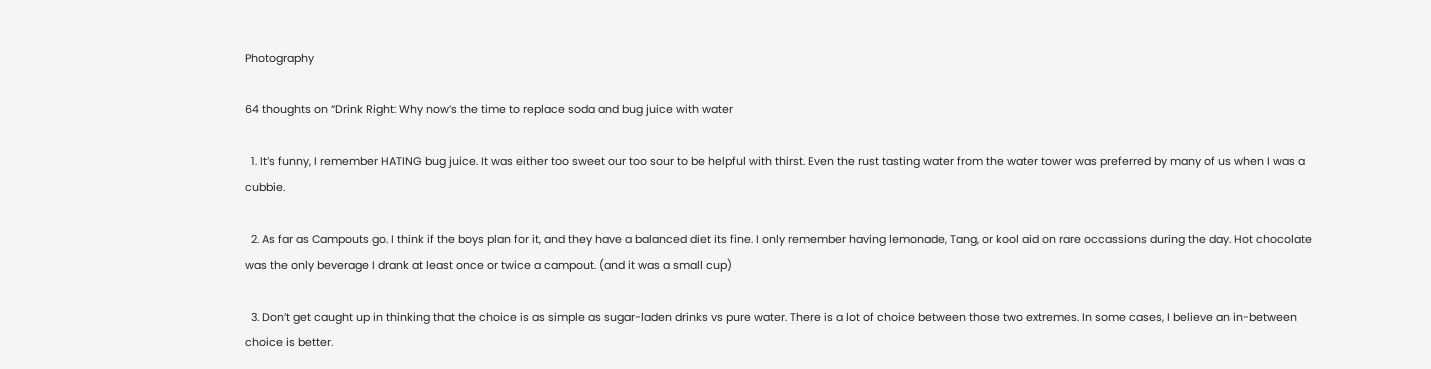Photography

64 thoughts on “Drink Right: Why now’s the time to replace soda and bug juice with water

  1. It’s funny, I remember HATING bug juice. It was either too sweet our too sour to be helpful with thirst. Even the rust tasting water from the water tower was preferred by many of us when I was a cubbie.

  2. As far as Campouts go. I think if the boys plan for it, and they have a balanced diet its fine. I only remember having lemonade, Tang, or kool aid on rare occassions during the day. Hot chocolate was the only beverage I drank at least once or twice a campout. (and it was a small cup)

  3. Don’t get caught up in thinking that the choice is as simple as sugar-laden drinks vs pure water. There is a lot of choice between those two extremes. In some cases, I believe an in-between choice is better.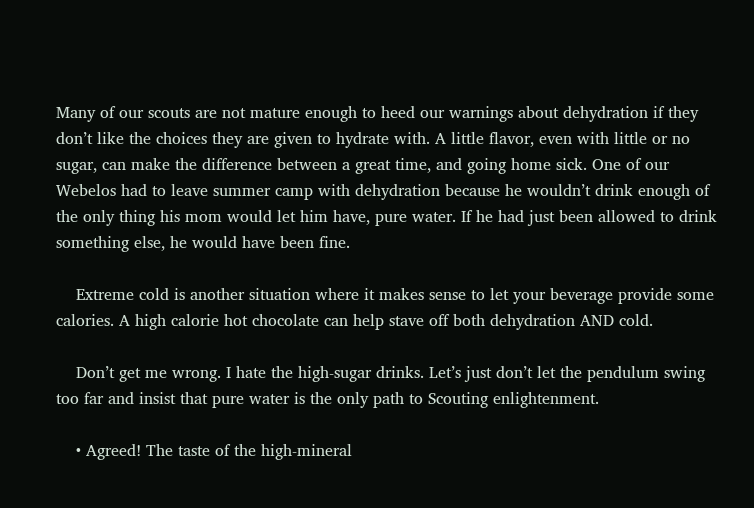Many of our scouts are not mature enough to heed our warnings about dehydration if they don’t like the choices they are given to hydrate with. A little flavor, even with little or no sugar, can make the difference between a great time, and going home sick. One of our Webelos had to leave summer camp with dehydration because he wouldn’t drink enough of the only thing his mom would let him have, pure water. If he had just been allowed to drink something else, he would have been fine.

    Extreme cold is another situation where it makes sense to let your beverage provide some calories. A high calorie hot chocolate can help stave off both dehydration AND cold.

    Don’t get me wrong. I hate the high-sugar drinks. Let’s just don’t let the pendulum swing too far and insist that pure water is the only path to Scouting enlightenment.

    • Agreed! The taste of the high-mineral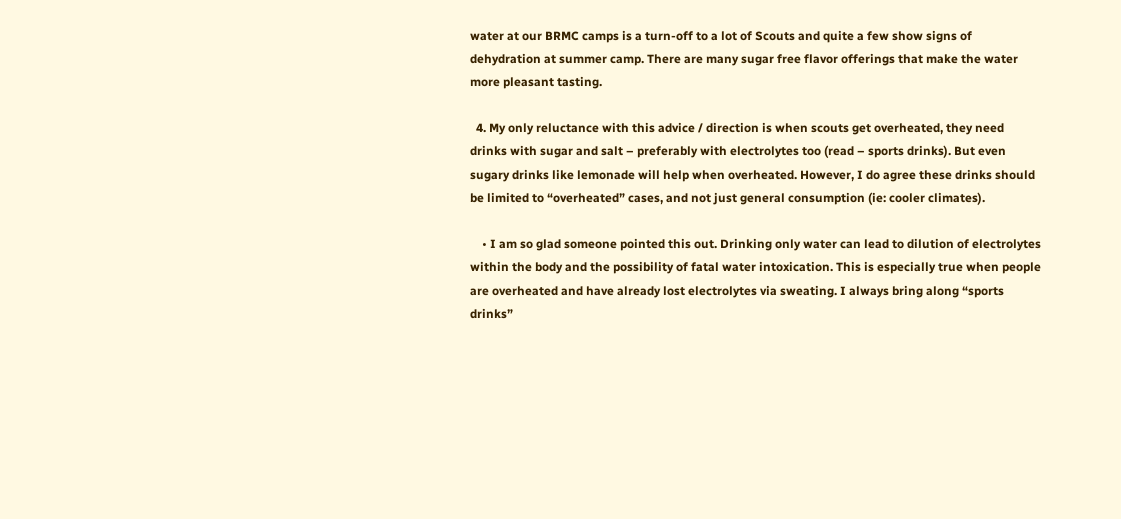water at our BRMC camps is a turn-off to a lot of Scouts and quite a few show signs of dehydration at summer camp. There are many sugar free flavor offerings that make the water more pleasant tasting.

  4. My only reluctance with this advice / direction is when scouts get overheated, they need drinks with sugar and salt – preferably with electrolytes too (read – sports drinks). But even sugary drinks like lemonade will help when overheated. However, I do agree these drinks should be limited to “overheated” cases, and not just general consumption (ie: cooler climates).

    • I am so glad someone pointed this out. Drinking only water can lead to dilution of electrolytes within the body and the possibility of fatal water intoxication. This is especially true when people are overheated and have already lost electrolytes via sweating. I always bring along “sports drinks”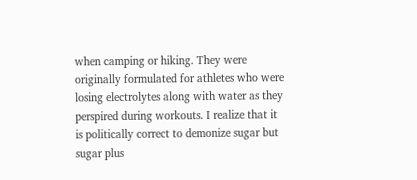when camping or hiking. They were originally formulated for athletes who were losing electrolytes along with water as they perspired during workouts. I realize that it is politically correct to demonize sugar but sugar plus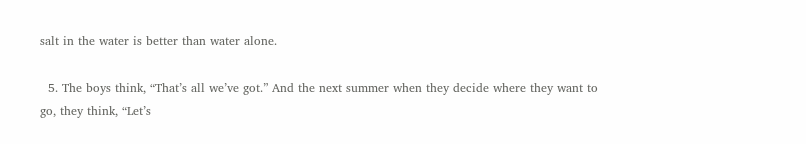salt in the water is better than water alone.

  5. The boys think, “That’s all we’ve got.” And the next summer when they decide where they want to go, they think, “Let’s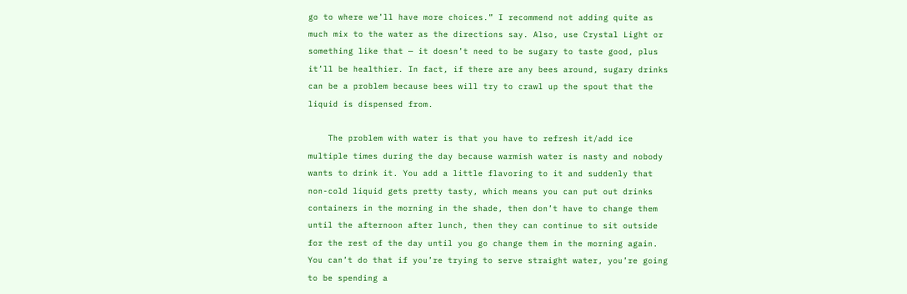go to where we’ll have more choices.” I recommend not adding quite as much mix to the water as the directions say. Also, use Crystal Light or something like that — it doesn’t need to be sugary to taste good, plus it’ll be healthier. In fact, if there are any bees around, sugary drinks can be a problem because bees will try to crawl up the spout that the liquid is dispensed from.

    The problem with water is that you have to refresh it/add ice multiple times during the day because warmish water is nasty and nobody wants to drink it. You add a little flavoring to it and suddenly that non-cold liquid gets pretty tasty, which means you can put out drinks containers in the morning in the shade, then don’t have to change them until the afternoon after lunch, then they can continue to sit outside for the rest of the day until you go change them in the morning again. You can’t do that if you’re trying to serve straight water, you’re going to be spending a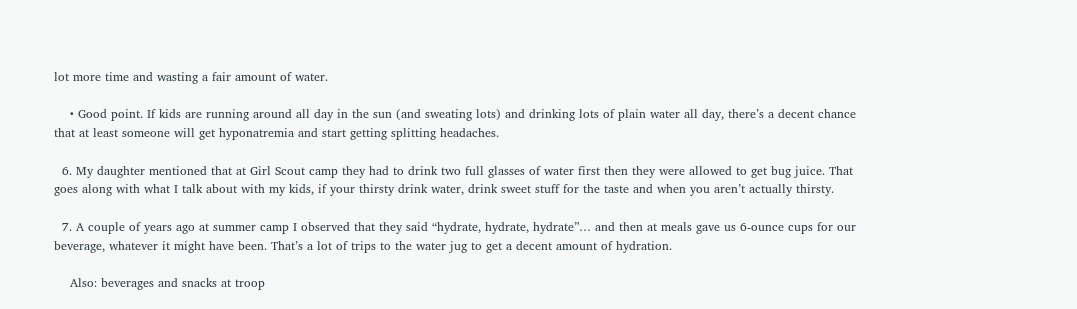lot more time and wasting a fair amount of water.

    • Good point. If kids are running around all day in the sun (and sweating lots) and drinking lots of plain water all day, there’s a decent chance that at least someone will get hyponatremia and start getting splitting headaches.

  6. My daughter mentioned that at Girl Scout camp they had to drink two full glasses of water first then they were allowed to get bug juice. That goes along with what I talk about with my kids, if your thirsty drink water, drink sweet stuff for the taste and when you aren’t actually thirsty.

  7. A couple of years ago at summer camp I observed that they said “hydrate, hydrate, hydrate”… and then at meals gave us 6-ounce cups for our beverage, whatever it might have been. That’s a lot of trips to the water jug to get a decent amount of hydration.

    Also: beverages and snacks at troop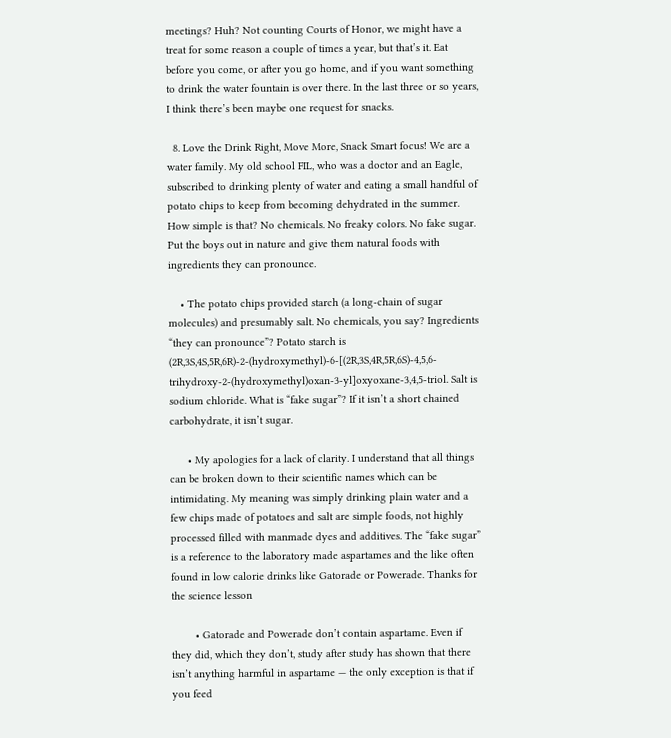meetings? Huh? Not counting Courts of Honor, we might have a treat for some reason a couple of times a year, but that’s it. Eat before you come, or after you go home, and if you want something to drink the water fountain is over there. In the last three or so years, I think there’s been maybe one request for snacks.

  8. Love the Drink Right, Move More, Snack Smart focus! We are a water family. My old school FIL, who was a doctor and an Eagle, subscribed to drinking plenty of water and eating a small handful of potato chips to keep from becoming dehydrated in the summer. How simple is that? No chemicals. No freaky colors. No fake sugar. Put the boys out in nature and give them natural foods with ingredients they can pronounce.

    • The potato chips provided starch (a long-chain of sugar molecules) and presumably salt. No chemicals, you say? Ingredients “they can pronounce”? Potato starch is (2R,3S,4S,5R,6R)-2-(hydroxymethyl)-6-[(2R,3S,4R,5R,6S)-4,5,6-trihydroxy-2-(hydroxymethyl)oxan-3-yl]oxyoxane-3,4,5-triol. Salt is sodium chloride. What is “fake sugar”? If it isn’t a short chained carbohydrate, it isn’t sugar.

      • My apologies for a lack of clarity. I understand that all things can be broken down to their scientific names which can be intimidating. My meaning was simply drinking plain water and a few chips made of potatoes and salt are simple foods, not highly processed filled with manmade dyes and additives. The “fake sugar” is a reference to the laboratory made aspartames and the like often found in low calorie drinks like Gatorade or Powerade. Thanks for the science lesson

        • Gatorade and Powerade don’t contain aspartame. Even if they did, which they don’t, study after study has shown that there isn’t anything harmful in aspartame — the only exception is that if you feed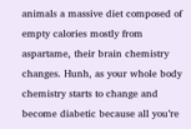animals a massive diet composed of empty calories mostly from aspartame, their brain chemistry changes. Hunh, as your whole body chemistry starts to change and become diabetic because all you’re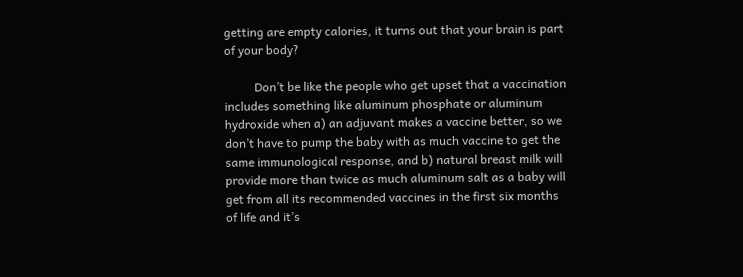getting are empty calories, it turns out that your brain is part of your body?

          Don’t be like the people who get upset that a vaccination includes something like aluminum phosphate or aluminum hydroxide when a) an adjuvant makes a vaccine better, so we don’t have to pump the baby with as much vaccine to get the same immunological response, and b) natural breast milk will provide more than twice as much aluminum salt as a baby will get from all its recommended vaccines in the first six months of life and it’s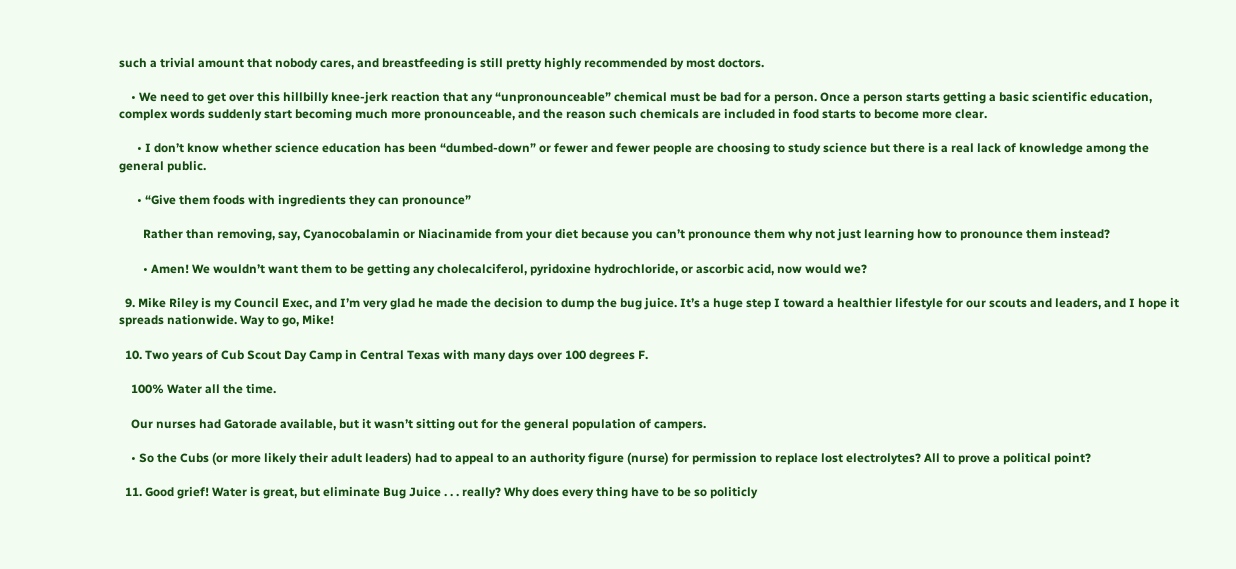such a trivial amount that nobody cares, and breastfeeding is still pretty highly recommended by most doctors.

    • We need to get over this hillbilly knee-jerk reaction that any “unpronounceable” chemical must be bad for a person. Once a person starts getting a basic scientific education, complex words suddenly start becoming much more pronounceable, and the reason such chemicals are included in food starts to become more clear.

      • I don’t know whether science education has been “dumbed-down” or fewer and fewer people are choosing to study science but there is a real lack of knowledge among the general public.

      • “Give them foods with ingredients they can pronounce”

        Rather than removing, say, Cyanocobalamin or Niacinamide from your diet because you can’t pronounce them why not just learning how to pronounce them instead?

        • Amen! We wouldn’t want them to be getting any cholecalciferol, pyridoxine hydrochloride, or ascorbic acid, now would we?

  9. Mike Riley is my Council Exec, and I’m very glad he made the decision to dump the bug juice. It’s a huge step I toward a healthier lifestyle for our scouts and leaders, and I hope it spreads nationwide. Way to go, Mike!

  10. Two years of Cub Scout Day Camp in Central Texas with many days over 100 degrees F.

    100% Water all the time.

    Our nurses had Gatorade available, but it wasn’t sitting out for the general population of campers.

    • So the Cubs (or more likely their adult leaders) had to appeal to an authority figure (nurse) for permission to replace lost electrolytes? All to prove a political point?

  11. Good grief! Water is great, but eliminate Bug Juice . . . really? Why does every thing have to be so politicly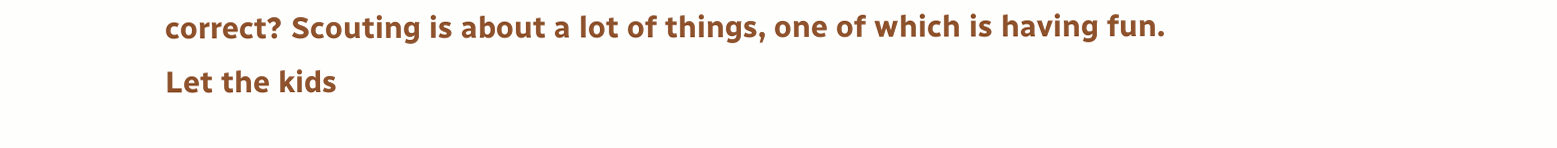correct? Scouting is about a lot of things, one of which is having fun. Let the kids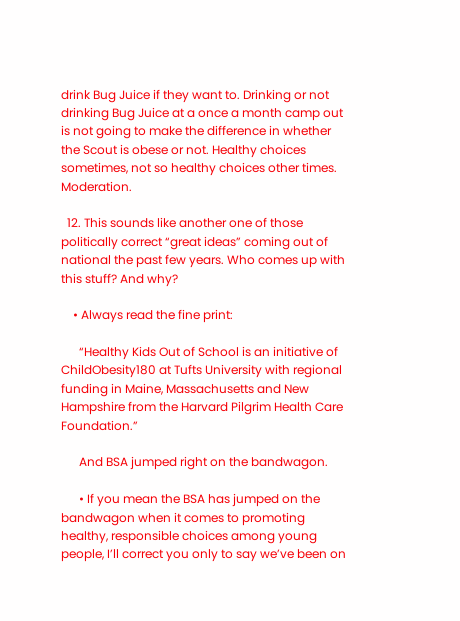drink Bug Juice if they want to. Drinking or not drinking Bug Juice at a once a month camp out is not going to make the difference in whether the Scout is obese or not. Healthy choices sometimes, not so healthy choices other times. Moderation.

  12. This sounds like another one of those politically correct “great ideas” coming out of national the past few years. Who comes up with this stuff? And why?

    • Always read the fine print:

      “Healthy Kids Out of School is an initiative of ChildObesity180 at Tufts University with regional funding in Maine, Massachusetts and New Hampshire from the Harvard Pilgrim Health Care Foundation.”

      And BSA jumped right on the bandwagon.

      • If you mean the BSA has jumped on the bandwagon when it comes to promoting healthy, responsible choices among young people, I’ll correct you only to say we’ve been on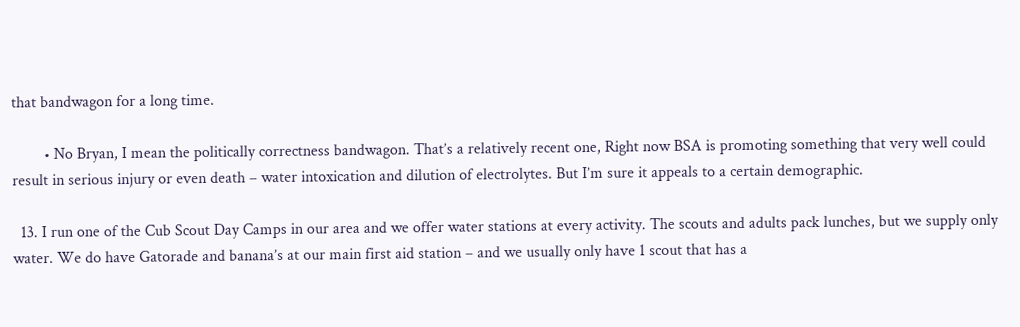that bandwagon for a long time.

        • No Bryan, I mean the politically correctness bandwagon. That’s a relatively recent one, Right now BSA is promoting something that very well could result in serious injury or even death – water intoxication and dilution of electrolytes. But I’m sure it appeals to a certain demographic.

  13. I run one of the Cub Scout Day Camps in our area and we offer water stations at every activity. The scouts and adults pack lunches, but we supply only water. We do have Gatorade and banana’s at our main first aid station – and we usually only have 1 scout that has a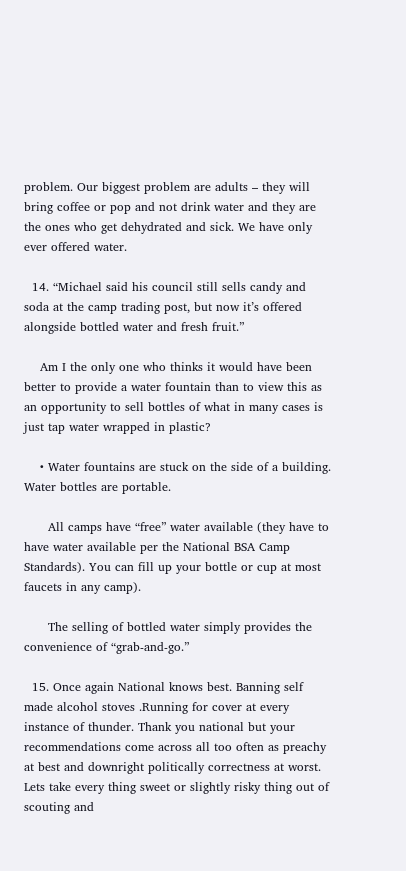problem. Our biggest problem are adults – they will bring coffee or pop and not drink water and they are the ones who get dehydrated and sick. We have only ever offered water.

  14. “Michael said his council still sells candy and soda at the camp trading post, but now it’s offered alongside bottled water and fresh fruit.”

    Am I the only one who thinks it would have been better to provide a water fountain than to view this as an opportunity to sell bottles of what in many cases is just tap water wrapped in plastic?

    • Water fountains are stuck on the side of a building. Water bottles are portable.

      All camps have “free” water available (they have to have water available per the National BSA Camp Standards). You can fill up your bottle or cup at most faucets in any camp).

      The selling of bottled water simply provides the convenience of “grab-and-go.”

  15. Once again National knows best. Banning self made alcohol stoves .Running for cover at every instance of thunder. Thank you national but your recommendations come across all too often as preachy at best and downright politically correctness at worst. Lets take every thing sweet or slightly risky thing out of scouting and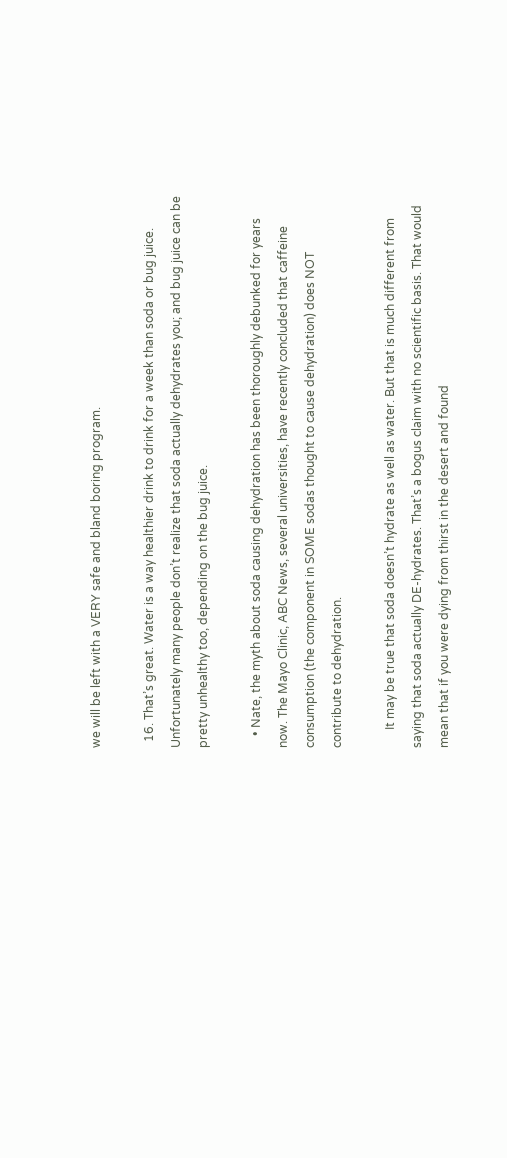we will be left with a VERY safe and bland boring program.

  16. That’s great. Water is a way healthier drink to drink for a week than soda or bug juice. Unfortunately many people don’t realize that soda actually dehydrates you; and bug juice can be pretty unhealthy too, depending on the bug juice.

    • Nate, the myth about soda causing dehydration has been thoroughly debunked for years now. The Mayo Clinic, ABC News, several universities, have recently concluded that caffeine consumption (the component in SOME sodas thought to cause dehydration) does NOT contribute to dehydration.

      It may be true that soda doesn’t hydrate as well as water. But that is much different from saying that soda actually DE-hydrates. That’s a bogus claim with no scientific basis. That would mean that if you were dying from thirst in the desert and found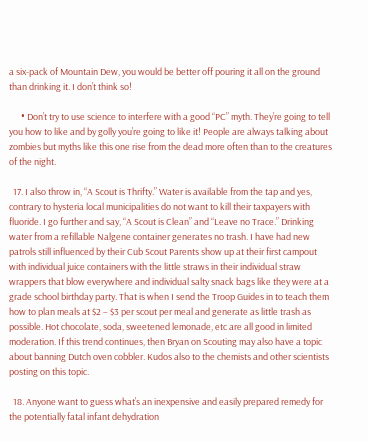a six-pack of Mountain Dew, you would be better off pouring it all on the ground than drinking it. I don’t think so!

      • Don’t try to use science to interfere with a good “PC” myth. They’re going to tell you how to like and by golly you’re going to like it! People are always talking about zombies but myths like this one rise from the dead more often than to the creatures of the night.

  17. I also throw in, “A Scout is Thrifty.” Water is available from the tap and yes, contrary to hysteria local municipalities do not want to kill their taxpayers with fluoride. I go further and say, “A Scout is Clean” and “Leave no Trace.” Drinking water from a refillable Nalgene container generates no trash. I have had new patrols still influenced by their Cub Scout Parents show up at their first campout with individual juice containers with the little straws in their individual straw wrappers that blow everywhere and individual salty snack bags like they were at a grade school birthday party. That is when I send the Troop Guides in to teach them how to plan meals at $2 – $3 per scout per meal and generate as little trash as possible. Hot chocolate, soda, sweetened lemonade, etc are all good in limited moderation. If this trend continues, then Bryan on Scouting may also have a topic about banning Dutch oven cobbler. Kudos also to the chemists and other scientists posting on this topic.

  18. Anyone want to guess what’s an inexpensive and easily prepared remedy for the potentially fatal infant dehydration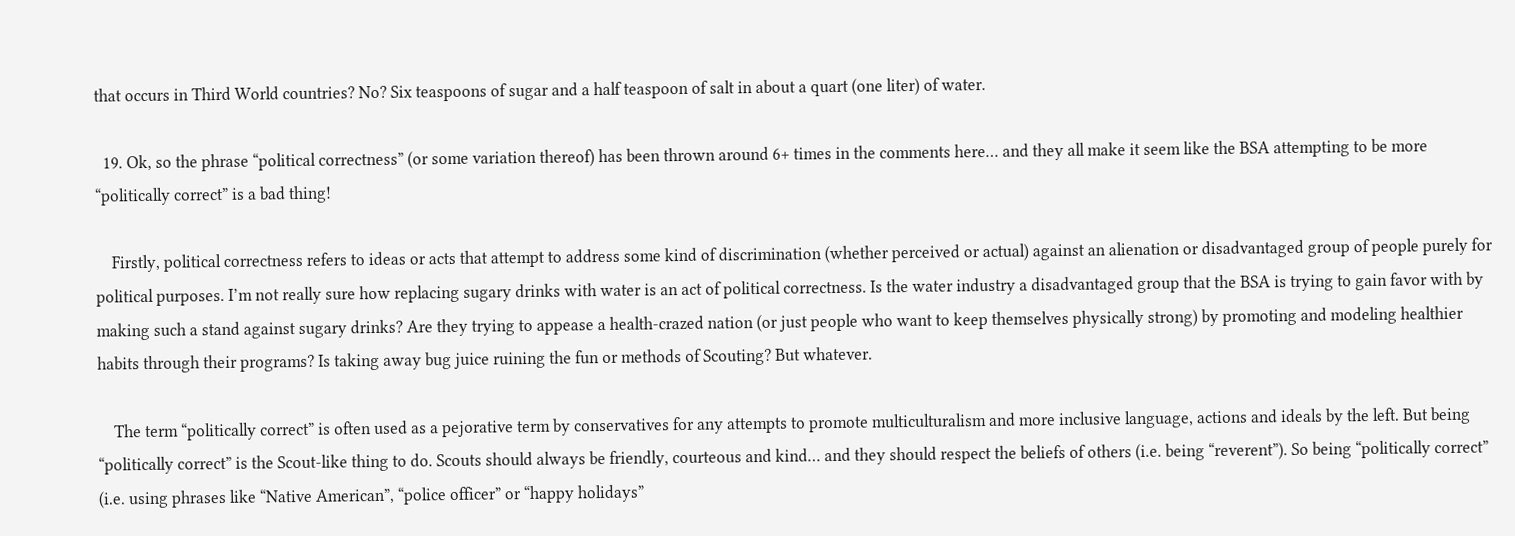that occurs in Third World countries? No? Six teaspoons of sugar and a half teaspoon of salt in about a quart (one liter) of water.

  19. Ok, so the phrase “political correctness” (or some variation thereof) has been thrown around 6+ times in the comments here… and they all make it seem like the BSA attempting to be more “politically correct” is a bad thing!

    Firstly, political correctness refers to ideas or acts that attempt to address some kind of discrimination (whether perceived or actual) against an alienation or disadvantaged group of people purely for political purposes. I’m not really sure how replacing sugary drinks with water is an act of political correctness. Is the water industry a disadvantaged group that the BSA is trying to gain favor with by making such a stand against sugary drinks? Are they trying to appease a health-crazed nation (or just people who want to keep themselves physically strong) by promoting and modeling healthier habits through their programs? Is taking away bug juice ruining the fun or methods of Scouting? But whatever.

    The term “politically correct” is often used as a pejorative term by conservatives for any attempts to promote multiculturalism and more inclusive language, actions and ideals by the left. But being “politically correct” is the Scout-like thing to do. Scouts should always be friendly, courteous and kind… and they should respect the beliefs of others (i.e. being “reverent”). So being “politically correct” (i.e. using phrases like “Native American”, “police officer” or “happy holidays”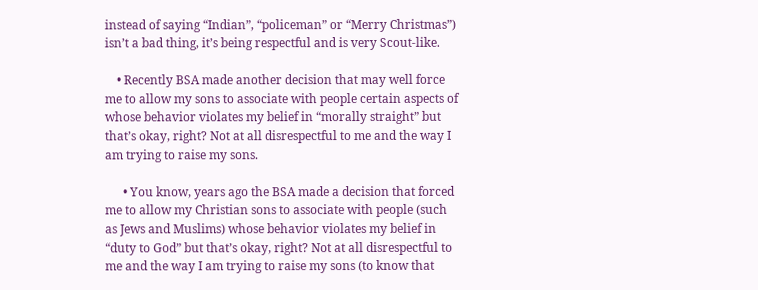instead of saying “Indian”, “policeman” or “Merry Christmas”) isn’t a bad thing, it’s being respectful and is very Scout-like.

    • Recently BSA made another decision that may well force me to allow my sons to associate with people certain aspects of whose behavior violates my belief in “morally straight” but that’s okay, right? Not at all disrespectful to me and the way I am trying to raise my sons.

      • You know, years ago the BSA made a decision that forced me to allow my Christian sons to associate with people (such as Jews and Muslims) whose behavior violates my belief in “duty to God” but that’s okay, right? Not at all disrespectful to me and the way I am trying to raise my sons (to know that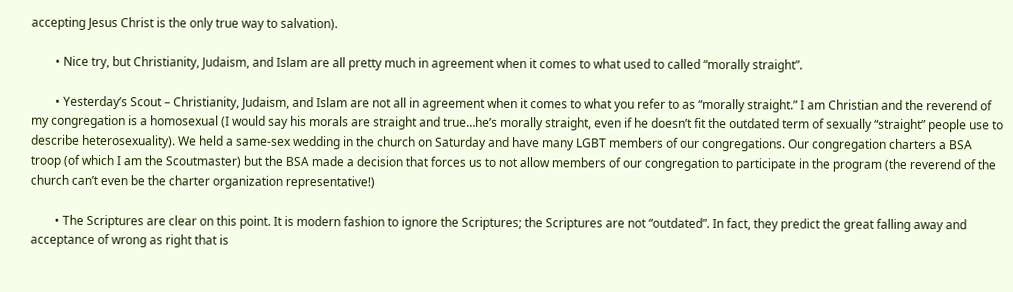accepting Jesus Christ is the only true way to salvation).

        • Nice try, but Christianity, Judaism, and Islam are all pretty much in agreement when it comes to what used to called “morally straight”.

        • Yesterday’s Scout – Christianity, Judaism, and Islam are not all in agreement when it comes to what you refer to as “morally straight.” I am Christian and the reverend of my congregation is a homosexual (I would say his morals are straight and true…he’s morally straight, even if he doesn’t fit the outdated term of sexually “straight” people use to describe heterosexuality). We held a same-sex wedding in the church on Saturday and have many LGBT members of our congregations. Our congregation charters a BSA troop (of which I am the Scoutmaster) but the BSA made a decision that forces us to not allow members of our congregation to participate in the program (the reverend of the church can’t even be the charter organization representative!)

        • The Scriptures are clear on this point. It is modern fashion to ignore the Scriptures; the Scriptures are not “outdated”. In fact, they predict the great falling away and acceptance of wrong as right that is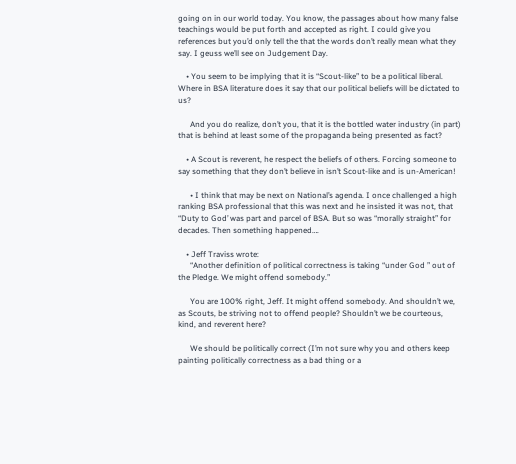going on in our world today. You know, the passages about how many false teachings would be put forth and accepted as right. I could give you references but you’d only tell the that the words don’t really mean what they say. I geuss we’ll see on Judgement Day.

    • You seem to be implying that it is “Scout-like” to be a political liberal. Where in BSA literature does it say that our political beliefs will be dictated to us?

      And you do realize, don’t you, that it is the bottled water industry (in part) that is behind at least some of the propaganda being presented as fact?

    • A Scout is reverent, he respect the beliefs of others. Forcing someone to say something that they don’t believe in isn’t Scout-like and is un-American!

      • I think that may be next on National’s agenda. I once challenged a high ranking BSA professional that this was next and he insisted it was not, that “Duty to God’ was part and parcel of BSA. But so was “morally straight” for decades. Then something happened….

    • Jeff Traviss wrote:
      “Another definition of political correctness is taking “under God ” out of the Pledge. We might offend somebody.”

      You are 100% right, Jeff. It might offend somebody. And shouldn’t we, as Scouts, be striving not to offend people? Shouldn’t we be courteous, kind, and reverent here?

      We should be politically correct (I’m not sure why you and others keep painting politically correctness as a bad thing or a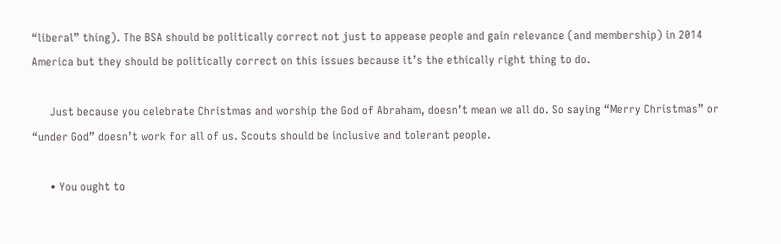“liberal” thing). The BSA should be politically correct not just to appease people and gain relevance (and membership) in 2014 America but they should be politically correct on this issues because it’s the ethically right thing to do.

      Just because you celebrate Christmas and worship the God of Abraham, doesn’t mean we all do. So saying “Merry Christmas” or “under God” doesn’t work for all of us. Scouts should be inclusive and tolerant people.

      • You ought to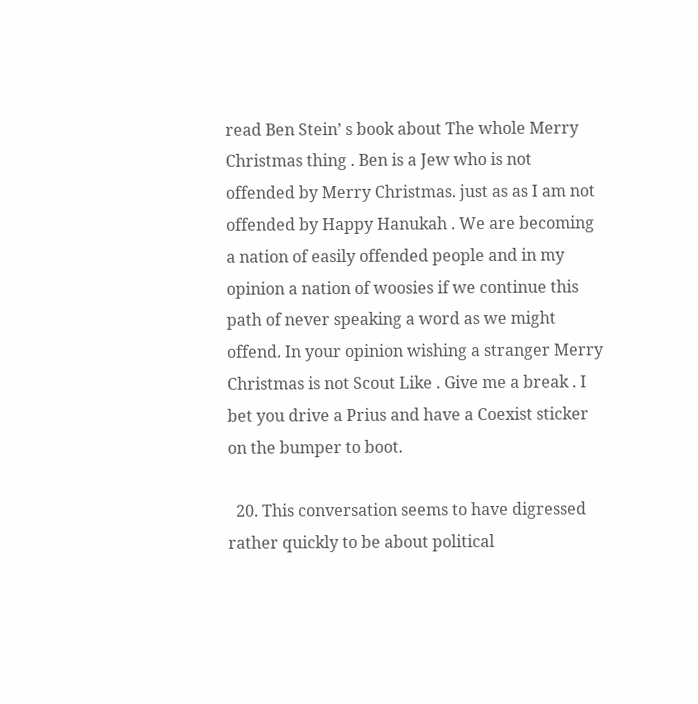read Ben Stein’ s book about The whole Merry Christmas thing . Ben is a Jew who is not offended by Merry Christmas. just as as I am not offended by Happy Hanukah . We are becoming a nation of easily offended people and in my opinion a nation of woosies if we continue this path of never speaking a word as we might offend. In your opinion wishing a stranger Merry Christmas is not Scout Like . Give me a break . I bet you drive a Prius and have a Coexist sticker on the bumper to boot.

  20. This conversation seems to have digressed rather quickly to be about political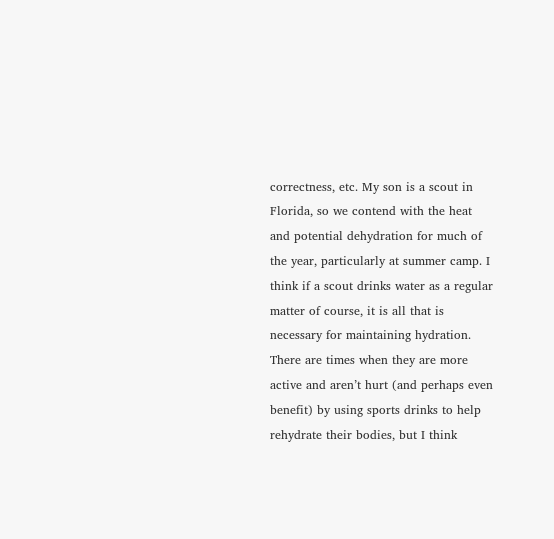correctness, etc. My son is a scout in Florida, so we contend with the heat and potential dehydration for much of the year, particularly at summer camp. I think if a scout drinks water as a regular matter of course, it is all that is necessary for maintaining hydration. There are times when they are more active and aren’t hurt (and perhaps even benefit) by using sports drinks to help rehydrate their bodies, but I think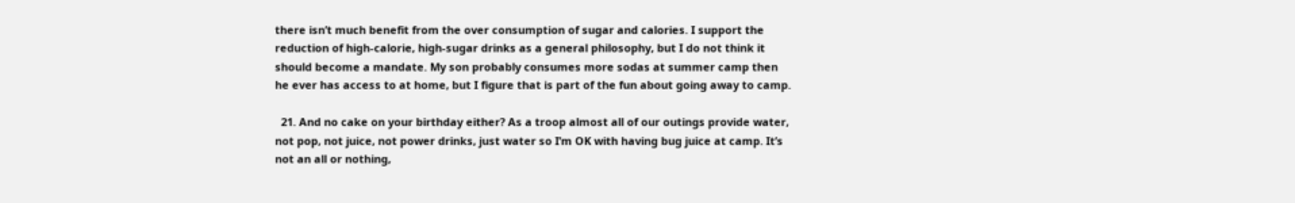there isn’t much benefit from the over consumption of sugar and calories. I support the reduction of high-calorie, high-sugar drinks as a general philosophy, but I do not think it should become a mandate. My son probably consumes more sodas at summer camp then he ever has access to at home, but I figure that is part of the fun about going away to camp.

  21. And no cake on your birthday either? As a troop almost all of our outings provide water, not pop, not juice, not power drinks, just water so I’m OK with having bug juice at camp. It’s not an all or nothing,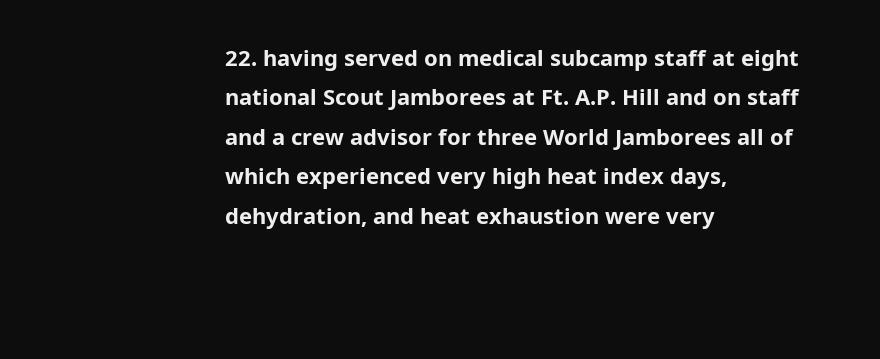22. having served on medical subcamp staff at eight national Scout Jamborees at Ft. A.P. Hill and on staff and a crew advisor for three World Jamborees all of which experienced very high heat index days, dehydration, and heat exhaustion were very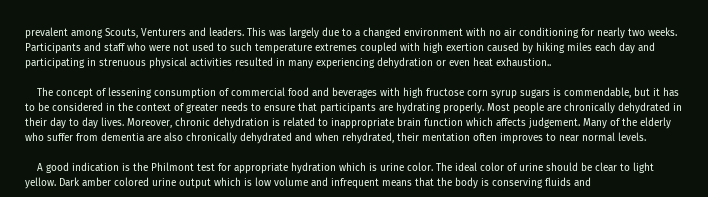prevalent among Scouts, Venturers and leaders. This was largely due to a changed environment with no air conditioning for nearly two weeks. Participants and staff who were not used to such temperature extremes coupled with high exertion caused by hiking miles each day and participating in strenuous physical activities resulted in many experiencing dehydration or even heat exhaustion..

    The concept of lessening consumption of commercial food and beverages with high fructose corn syrup sugars is commendable, but it has to be considered in the context of greater needs to ensure that participants are hydrating properly. Most people are chronically dehydrated in their day to day lives. Moreover, chronic dehydration is related to inappropriate brain function which affects judgement. Many of the elderly who suffer from dementia are also chronically dehydrated and when rehydrated, their mentation often improves to near normal levels.

    A good indication is the Philmont test for appropriate hydration which is urine color. The ideal color of urine should be clear to light yellow. Dark amber colored urine output which is low volume and infrequent means that the body is conserving fluids and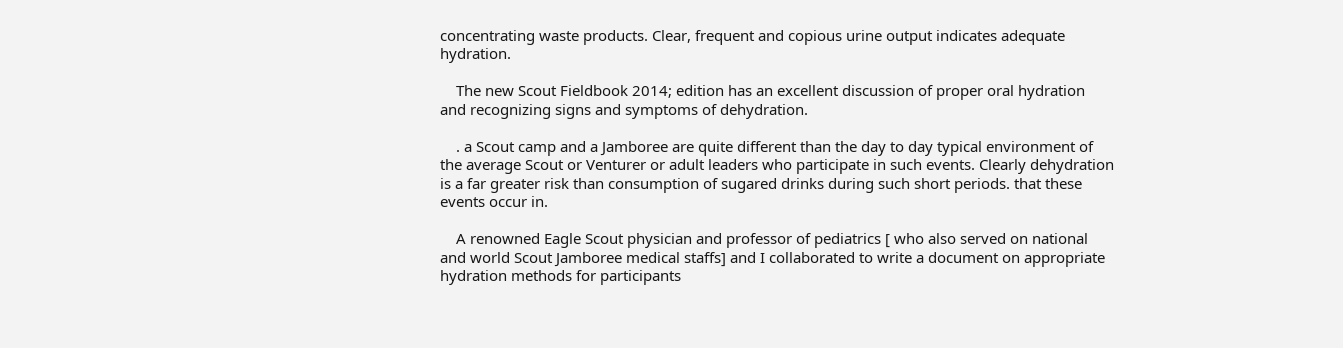concentrating waste products. Clear, frequent and copious urine output indicates adequate hydration.

    The new Scout Fieldbook 2014; edition has an excellent discussion of proper oral hydration and recognizing signs and symptoms of dehydration.

    . a Scout camp and a Jamboree are quite different than the day to day typical environment of the average Scout or Venturer or adult leaders who participate in such events. Clearly dehydration is a far greater risk than consumption of sugared drinks during such short periods. that these events occur in.

    A renowned Eagle Scout physician and professor of pediatrics [ who also served on national and world Scout Jamboree medical staffs] and I collaborated to write a document on appropriate hydration methods for participants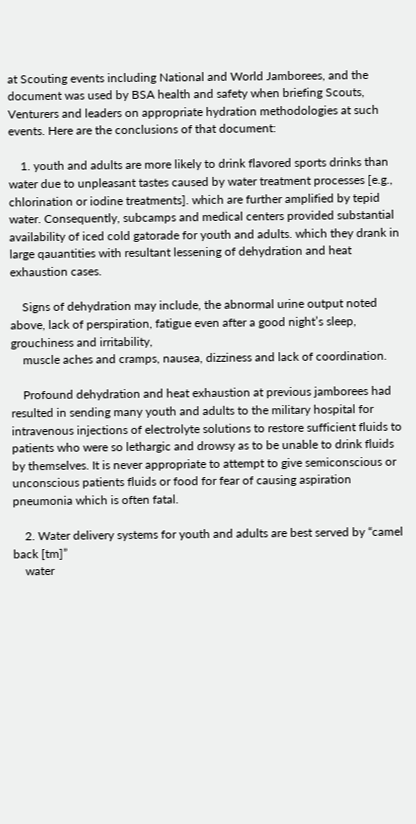at Scouting events including National and World Jamborees, and the document was used by BSA health and safety when briefing Scouts, Venturers and leaders on appropriate hydration methodologies at such events. Here are the conclusions of that document:

    1. youth and adults are more likely to drink flavored sports drinks than water due to unpleasant tastes caused by water treatment processes [e.g., chlorination or iodine treatments]. which are further amplified by tepid water. Consequently, subcamps and medical centers provided substantial availability of iced cold gatorade for youth and adults. which they drank in large qauantities with resultant lessening of dehydration and heat exhaustion cases.

    Signs of dehydration may include, the abnormal urine output noted above, lack of perspiration, fatigue even after a good night’s sleep, grouchiness and irritability,
    muscle aches and cramps, nausea, dizziness and lack of coordination.

    Profound dehydration and heat exhaustion at previous jamborees had resulted in sending many youth and adults to the military hospital for intravenous injections of electrolyte solutions to restore sufficient fluids to patients who were so lethargic and drowsy as to be unable to drink fluids by themselves. It is never appropriate to attempt to give semiconscious or unconscious patients fluids or food for fear of causing aspiration pneumonia which is often fatal.

    2. Water delivery systems for youth and adults are best served by “camel back [tm]”
    water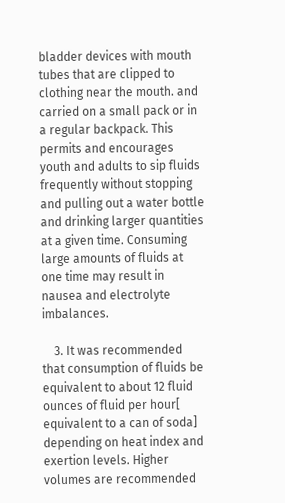bladder devices with mouth tubes that are clipped to clothing near the mouth. and carried on a small pack or in a regular backpack. This permits and encourages youth and adults to sip fluids frequently without stopping and pulling out a water bottle and drinking larger quantities at a given time. Consuming large amounts of fluids at one time may result in nausea and electrolyte imbalances.

    3. It was recommended that consumption of fluids be equivalent to about 12 fluid ounces of fluid per hour[ equivalent to a can of soda] depending on heat index and exertion levels. Higher volumes are recommended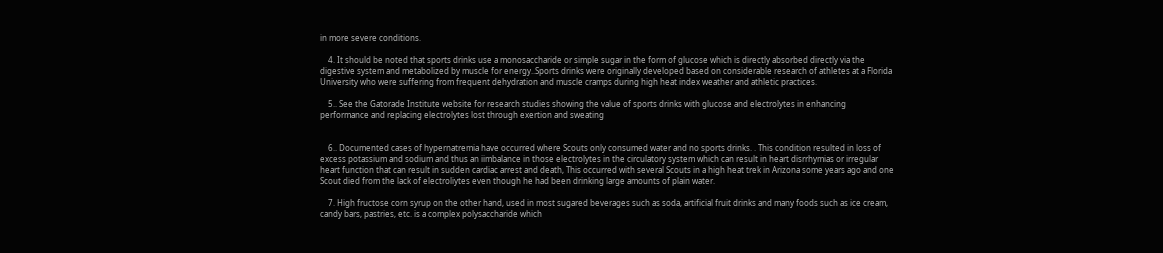in more severe conditions.

    4. It should be noted that sports drinks use a monosaccharide or simple sugar in the form of glucose which is directly absorbed directly via the digestive system and metabolized by muscle for energy..Sports drinks were originally developed based on considerable research of athletes at a Florida University who were suffering from frequent dehydration and muscle cramps during high heat index weather and athletic practices.

    5.. See the Gatorade Institute website for research studies showing the value of sports drinks with glucose and electrolytes in enhancing performance and replacing electrolytes lost through exertion and sweating


    6.. Documented cases of hypernatremia have occurred where Scouts only consumed water and no sports drinks. . This condition resulted in loss of excess potassium and sodium and thus an iimbalance in those electrolytes in the circulatory system which can result in heart disrrhymias or irregular heart function that can result in sudden cardiac arrest and death, This occurred with several Scouts in a high heat trek in Arizona some years ago and one Scout died from the lack of electroliytes even though he had been drinking large amounts of plain water.

    7. High fructose corn syrup on the other hand, used in most sugared beverages such as soda, artificial fruit drinks and many foods such as ice cream, candy bars, pastries, etc. is a complex polysaccharide which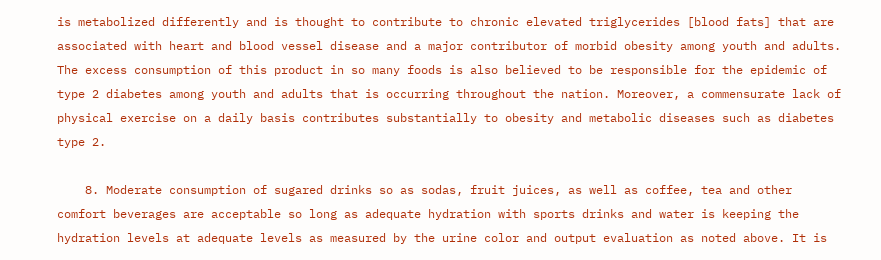is metabolized differently and is thought to contribute to chronic elevated triglycerides [blood fats] that are associated with heart and blood vessel disease and a major contributor of morbid obesity among youth and adults. The excess consumption of this product in so many foods is also believed to be responsible for the epidemic of type 2 diabetes among youth and adults that is occurring throughout the nation. Moreover, a commensurate lack of physical exercise on a daily basis contributes substantially to obesity and metabolic diseases such as diabetes type 2.

    8. Moderate consumption of sugared drinks so as sodas, fruit juices, as well as coffee, tea and other comfort beverages are acceptable so long as adequate hydration with sports drinks and water is keeping the hydration levels at adequate levels as measured by the urine color and output evaluation as noted above. It is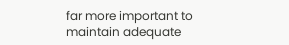far more important to maintain adequate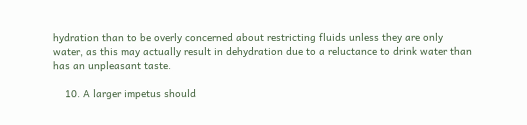hydration than to be overly concerned about restricting fluids unless they are only water, as this may actually result in dehydration due to a reluctance to drink water than has an unpleasant taste.

    10. A larger impetus should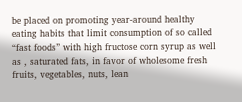be placed on promoting year-around healthy eating habits that limit consumption of so called “fast foods” with high fructose corn syrup as well as , saturated fats, in favor of wholesome fresh fruits, vegetables, nuts, lean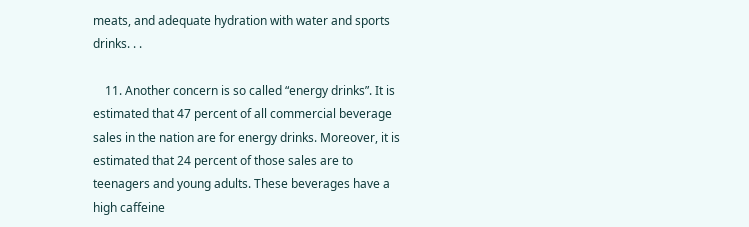meats, and adequate hydration with water and sports drinks. . .

    11. Another concern is so called “energy drinks”. It is estimated that 47 percent of all commercial beverage sales in the nation are for energy drinks. Moreover, it is estimated that 24 percent of those sales are to teenagers and young adults. These beverages have a high caffeine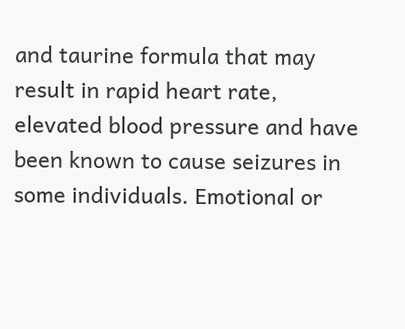and taurine formula that may result in rapid heart rate, elevated blood pressure and have been known to cause seizures in some individuals. Emotional or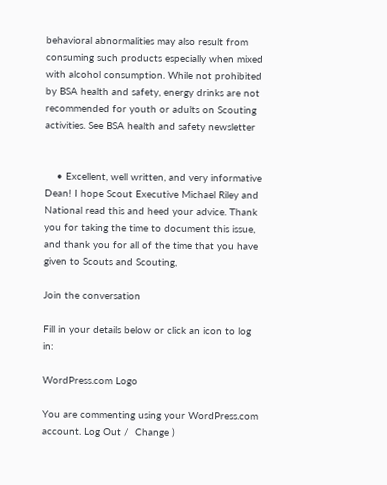behavioral abnormalities may also result from consuming such products especially when mixed with alcohol consumption. While not prohibited by BSA health and safety, energy drinks are not recommended for youth or adults on Scouting activities. See BSA health and safety newsletter


    • Excellent, well written, and very informative Dean! I hope Scout Executive Michael Riley and National read this and heed your advice. Thank you for taking the time to document this issue, and thank you for all of the time that you have given to Scouts and Scouting,

Join the conversation

Fill in your details below or click an icon to log in:

WordPress.com Logo

You are commenting using your WordPress.com account. Log Out /  Change )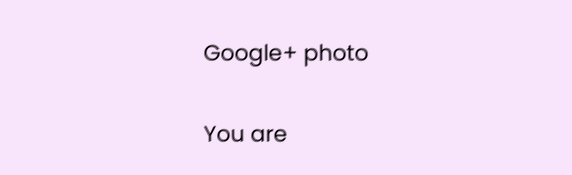Google+ photo

You are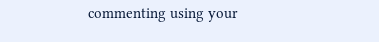commenting using your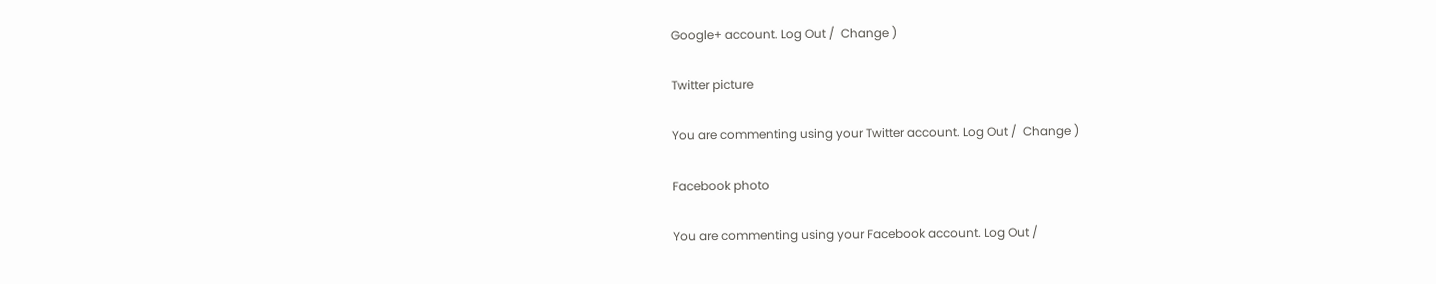Google+ account. Log Out /  Change )

Twitter picture

You are commenting using your Twitter account. Log Out /  Change )

Facebook photo

You are commenting using your Facebook account. Log Out /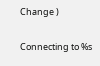Change )


Connecting to %s